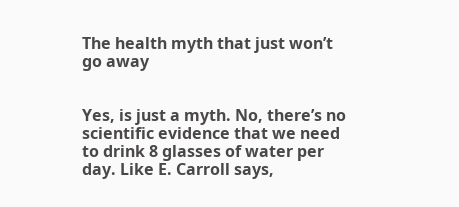The health myth that just won’t go away


Yes, is just a myth. No, there’s no scientific evidence that we need to drink 8 glasses of water per day. Like E. Carroll says,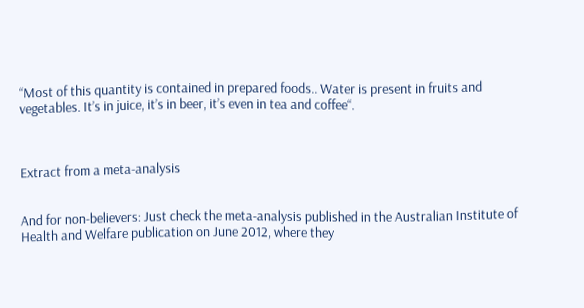“Most of this quantity is contained in prepared foods.. Water is present in fruits and vegetables. It’s in juice, it’s in beer, it’s even in tea and coffee“.



Extract from a meta-analysis


And for non-believers: Just check the meta-analysis published in the Australian Institute of Health and Welfare publication on June 2012, where they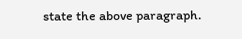state the above paragraph.